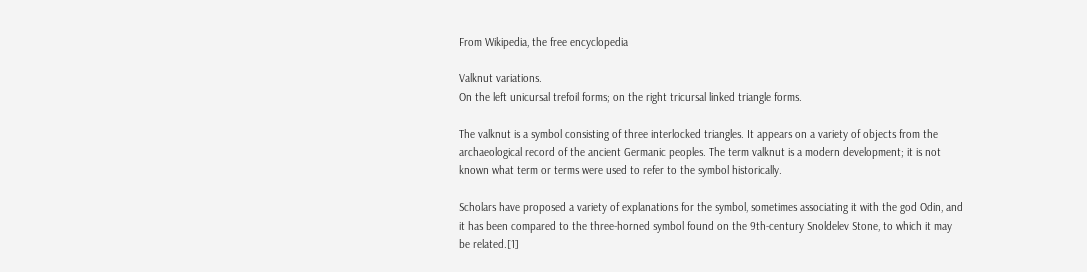From Wikipedia, the free encyclopedia

Valknut variations.
On the left unicursal trefoil forms; on the right tricursal linked triangle forms.

The valknut is a symbol consisting of three interlocked triangles. It appears on a variety of objects from the archaeological record of the ancient Germanic peoples. The term valknut is a modern development; it is not known what term or terms were used to refer to the symbol historically.

Scholars have proposed a variety of explanations for the symbol, sometimes associating it with the god Odin, and it has been compared to the three-horned symbol found on the 9th-century Snoldelev Stone, to which it may be related.[1]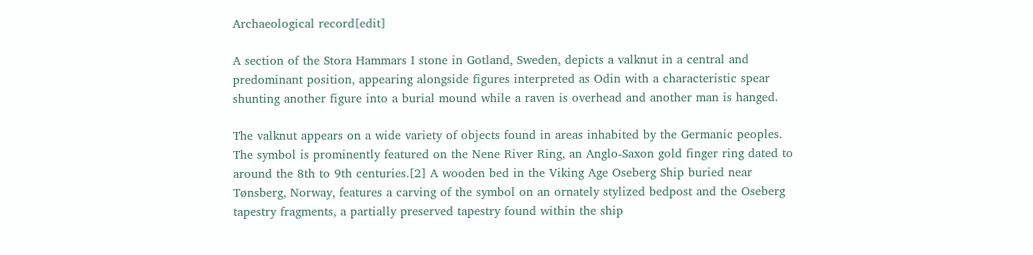Archaeological record[edit]

A section of the Stora Hammars I stone in Gotland, Sweden, depicts a valknut in a central and predominant position, appearing alongside figures interpreted as Odin with a characteristic spear shunting another figure into a burial mound while a raven is overhead and another man is hanged.

The valknut appears on a wide variety of objects found in areas inhabited by the Germanic peoples. The symbol is prominently featured on the Nene River Ring, an Anglo-Saxon gold finger ring dated to around the 8th to 9th centuries.[2] A wooden bed in the Viking Age Oseberg Ship buried near Tønsberg, Norway, features a carving of the symbol on an ornately stylized bedpost and the Oseberg tapestry fragments, a partially preserved tapestry found within the ship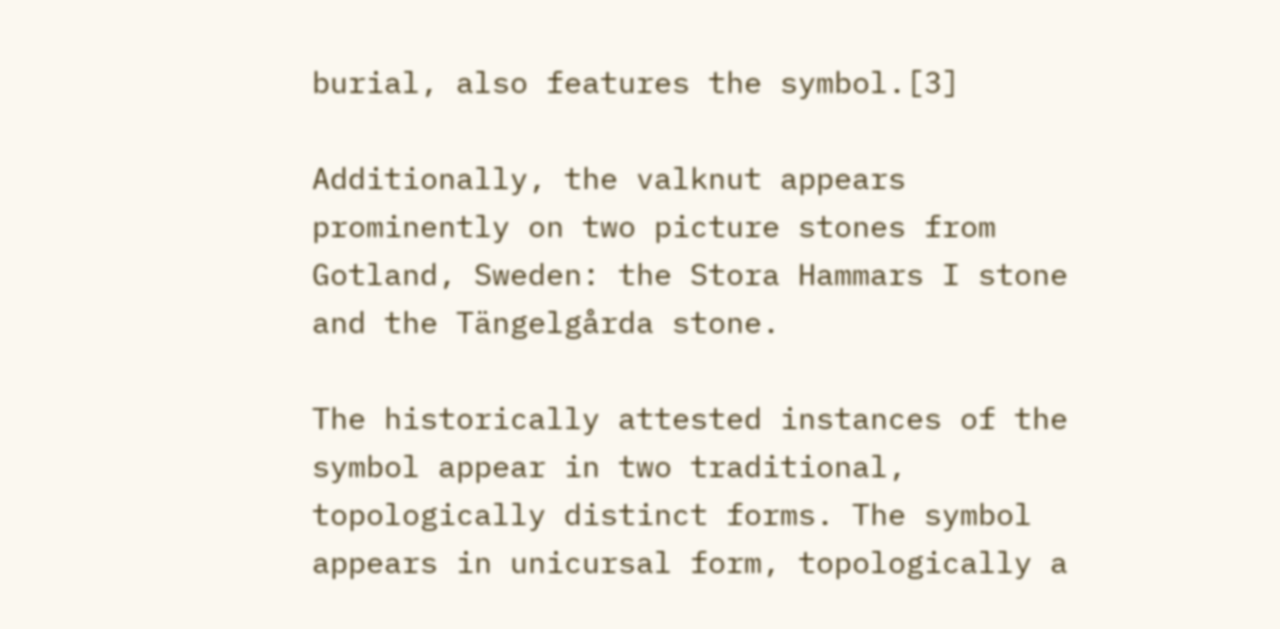burial, also features the symbol.[3]

Additionally, the valknut appears prominently on two picture stones from Gotland, Sweden: the Stora Hammars I stone and the Tängelgårda stone.

The historically attested instances of the symbol appear in two traditional, topologically distinct forms. The symbol appears in unicursal form, topologically a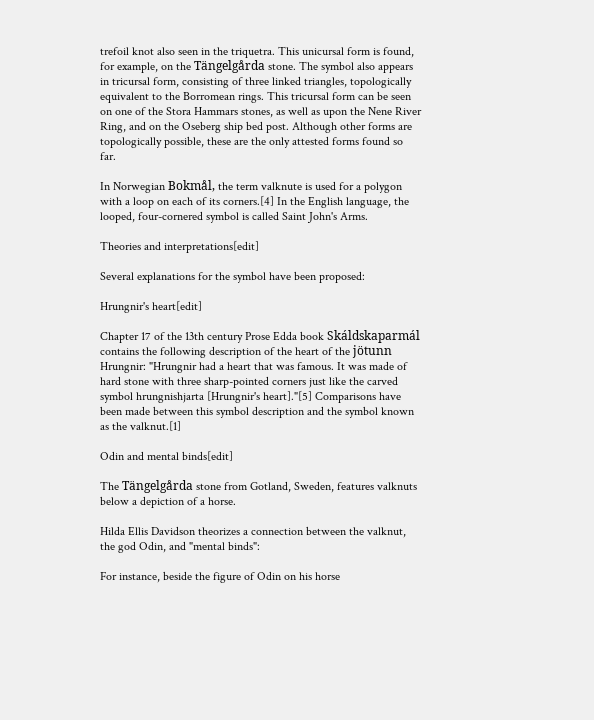trefoil knot also seen in the triquetra. This unicursal form is found, for example, on the Tängelgårda stone. The symbol also appears in tricursal form, consisting of three linked triangles, topologically equivalent to the Borromean rings. This tricursal form can be seen on one of the Stora Hammars stones, as well as upon the Nene River Ring, and on the Oseberg ship bed post. Although other forms are topologically possible, these are the only attested forms found so far.

In Norwegian Bokmål, the term valknute is used for a polygon with a loop on each of its corners.[4] In the English language, the looped, four-cornered symbol is called Saint John's Arms.

Theories and interpretations[edit]

Several explanations for the symbol have been proposed:

Hrungnir's heart[edit]

Chapter 17 of the 13th century Prose Edda book Skáldskaparmál contains the following description of the heart of the jötunn Hrungnir: "Hrungnir had a heart that was famous. It was made of hard stone with three sharp-pointed corners just like the carved symbol hrungnishjarta [Hrungnir's heart]."[5] Comparisons have been made between this symbol description and the symbol known as the valknut.[1]

Odin and mental binds[edit]

The Tängelgårda stone from Gotland, Sweden, features valknuts below a depiction of a horse.

Hilda Ellis Davidson theorizes a connection between the valknut, the god Odin, and "mental binds":

For instance, beside the figure of Odin on his horse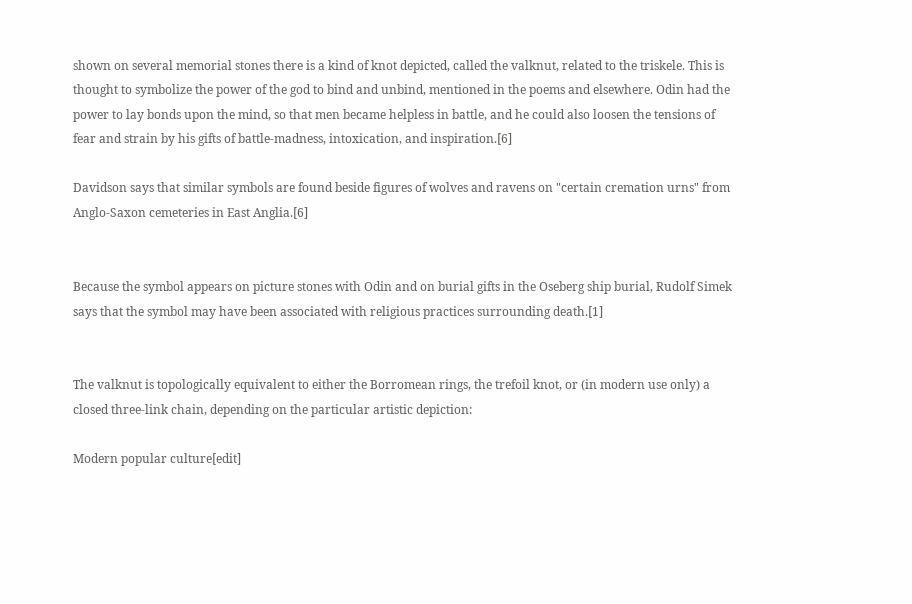shown on several memorial stones there is a kind of knot depicted, called the valknut, related to the triskele. This is thought to symbolize the power of the god to bind and unbind, mentioned in the poems and elsewhere. Odin had the power to lay bonds upon the mind, so that men became helpless in battle, and he could also loosen the tensions of fear and strain by his gifts of battle-madness, intoxication, and inspiration.[6]

Davidson says that similar symbols are found beside figures of wolves and ravens on "certain cremation urns" from Anglo-Saxon cemeteries in East Anglia.[6]


Because the symbol appears on picture stones with Odin and on burial gifts in the Oseberg ship burial, Rudolf Simek says that the symbol may have been associated with religious practices surrounding death.[1]


The valknut is topologically equivalent to either the Borromean rings, the trefoil knot, or (in modern use only) a closed three-link chain, depending on the particular artistic depiction:

Modern popular culture[edit]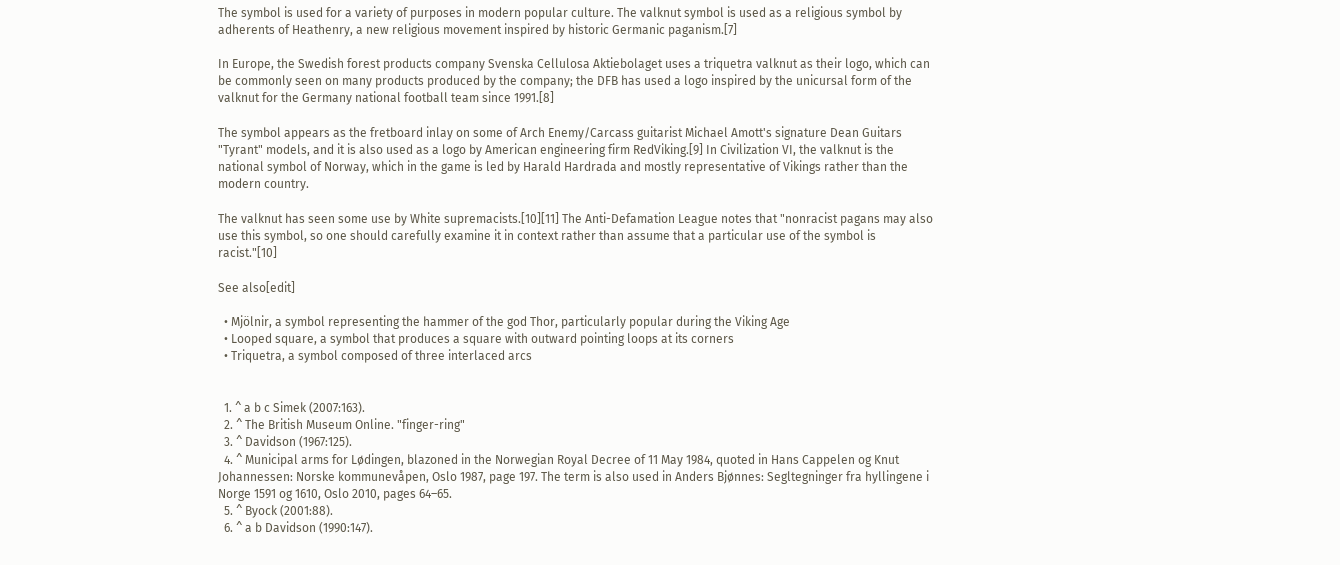The symbol is used for a variety of purposes in modern popular culture. The valknut symbol is used as a religious symbol by adherents of Heathenry, a new religious movement inspired by historic Germanic paganism.[7]

In Europe, the Swedish forest products company Svenska Cellulosa Aktiebolaget uses a triquetra valknut as their logo, which can be commonly seen on many products produced by the company; the DFB has used a logo inspired by the unicursal form of the valknut for the Germany national football team since 1991.[8]

The symbol appears as the fretboard inlay on some of Arch Enemy/Carcass guitarist Michael Amott's signature Dean Guitars "Tyrant" models, and it is also used as a logo by American engineering firm RedViking.[9] In Civilization VI, the valknut is the national symbol of Norway, which in the game is led by Harald Hardrada and mostly representative of Vikings rather than the modern country.

The valknut has seen some use by White supremacists.[10][11] The Anti-Defamation League notes that "nonracist pagans may also use this symbol, so one should carefully examine it in context rather than assume that a particular use of the symbol is racist."[10]

See also[edit]

  • Mjölnir, a symbol representing the hammer of the god Thor, particularly popular during the Viking Age
  • Looped square, a symbol that produces a square with outward pointing loops at its corners
  • Triquetra, a symbol composed of three interlaced arcs


  1. ^ a b c Simek (2007:163).
  2. ^ The British Museum Online. "finger-ring"
  3. ^ Davidson (1967:125).
  4. ^ Municipal arms for Lødingen, blazoned in the Norwegian Royal Decree of 11 May 1984, quoted in Hans Cappelen og Knut Johannessen: Norske kommunevåpen, Oslo 1987, page 197. The term is also used in Anders Bjønnes: Segltegninger fra hyllingene i Norge 1591 og 1610, Oslo 2010, pages 64–65.
  5. ^ Byock (2001:88).
  6. ^ a b Davidson (1990:147).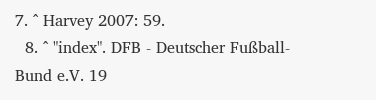7. ^ Harvey 2007: 59.
  8. ^ "index". DFB - Deutscher Fußball-Bund e.V. 19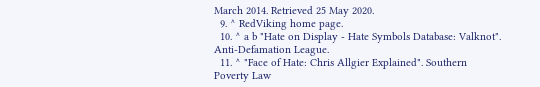March 2014. Retrieved 25 May 2020.
  9. ^ RedViking home page.
  10. ^ a b "Hate on Display - Hate Symbols Database: Valknot". Anti-Defamation League.
  11. ^ "Face of Hate: Chris Allgier Explained". Southern Poverty Law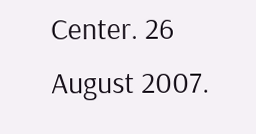Center. 26 August 2007.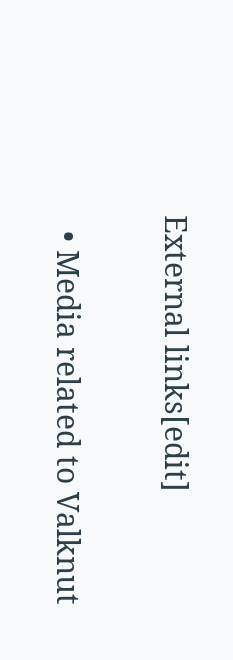External links[edit]

  • Media related to Valknut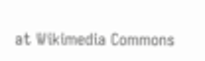at Wikimedia Commons